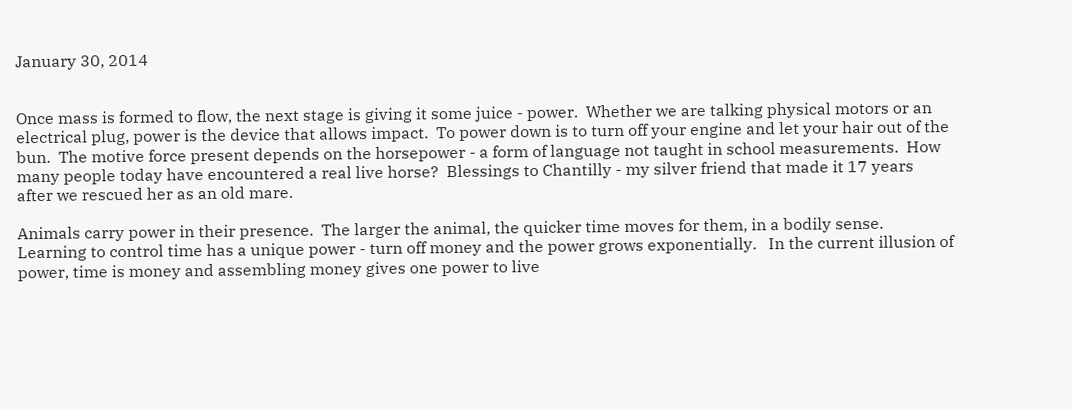January 30, 2014


Once mass is formed to flow, the next stage is giving it some juice - power.  Whether we are talking physical motors or an electrical plug, power is the device that allows impact.  To power down is to turn off your engine and let your hair out of the bun.  The motive force present depends on the horsepower - a form of language not taught in school measurements.  How many people today have encountered a real live horse?  Blessings to Chantilly - my silver friend that made it 17 years after we rescued her as an old mare.

Animals carry power in their presence.  The larger the animal, the quicker time moves for them, in a bodily sense.  Learning to control time has a unique power - turn off money and the power grows exponentially.   In the current illusion of power, time is money and assembling money gives one power to live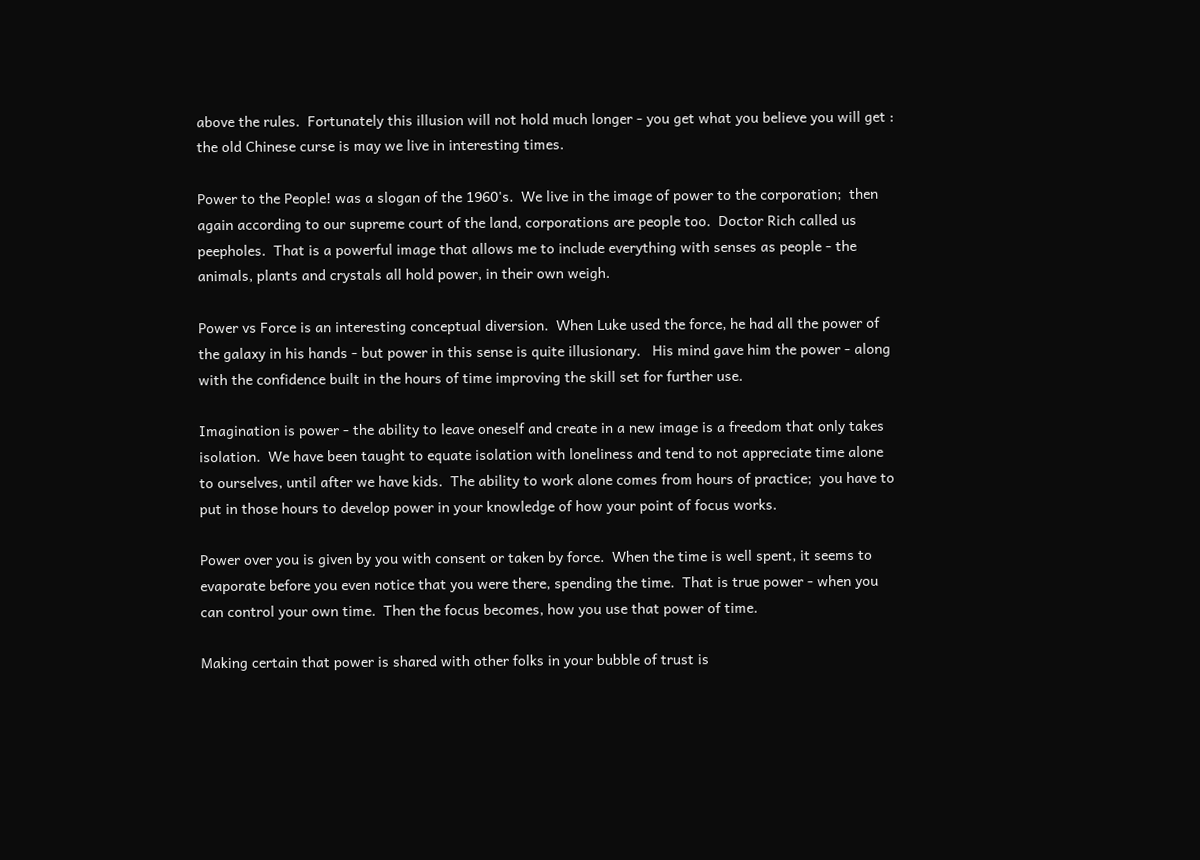above the rules.  Fortunately this illusion will not hold much longer - you get what you believe you will get : the old Chinese curse is may we live in interesting times.

Power to the People! was a slogan of the 1960's.  We live in the image of power to the corporation;  then again according to our supreme court of the land, corporations are people too.  Doctor Rich called us peepholes.  That is a powerful image that allows me to include everything with senses as people - the animals, plants and crystals all hold power, in their own weigh.

Power vs Force is an interesting conceptual diversion.  When Luke used the force, he had all the power of the galaxy in his hands - but power in this sense is quite illusionary.   His mind gave him the power - along with the confidence built in the hours of time improving the skill set for further use.

Imagination is power - the ability to leave oneself and create in a new image is a freedom that only takes isolation.  We have been taught to equate isolation with loneliness and tend to not appreciate time alone to ourselves, until after we have kids.  The ability to work alone comes from hours of practice;  you have to put in those hours to develop power in your knowledge of how your point of focus works.

Power over you is given by you with consent or taken by force.  When the time is well spent, it seems to evaporate before you even notice that you were there, spending the time.  That is true power - when you can control your own time.  Then the focus becomes, how you use that power of time.

Making certain that power is shared with other folks in your bubble of trust is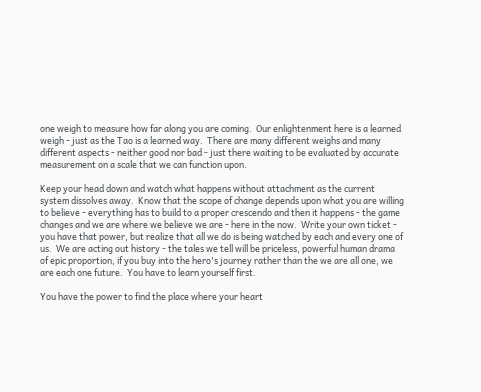one weigh to measure how far along you are coming.  Our enlightenment here is a learned weigh - just as the Tao is a learned way.  There are many different weighs and many different aspects - neither good nor bad - just there waiting to be evaluated by accurate measurement on a scale that we can function upon.

Keep your head down and watch what happens without attachment as the current system dissolves away.  Know that the scope of change depends upon what you are willing to believe - everything has to build to a proper crescendo and then it happens - the game changes and we are where we believe we are - here in the now.  Write your own ticket - you have that power, but realize that all we do is being watched by each and every one of us.  We are acting out history - the tales we tell will be priceless, powerful human drama of epic proportion, if you buy into the hero's journey rather than the we are all one, we are each one future.  You have to learn yourself first.

You have the power to find the place where your heart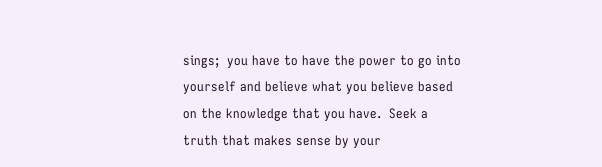sings;  you have to have the power to go into yourself and believe what you believe based on the knowledge that you have.  Seek a truth that makes sense by your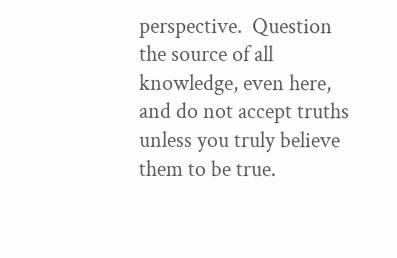perspective.  Question the source of all knowledge, even here, and do not accept truths unless you truly believe them to be true.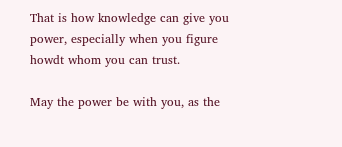That is how knowledge can give you power, especially when you figure howdt whom you can trust.

May the power be with you, as the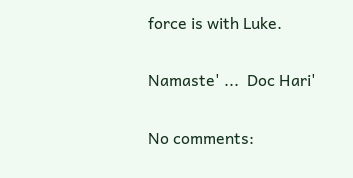force is with Luke.

Namaste' ...  Doc Hari'

No comments: